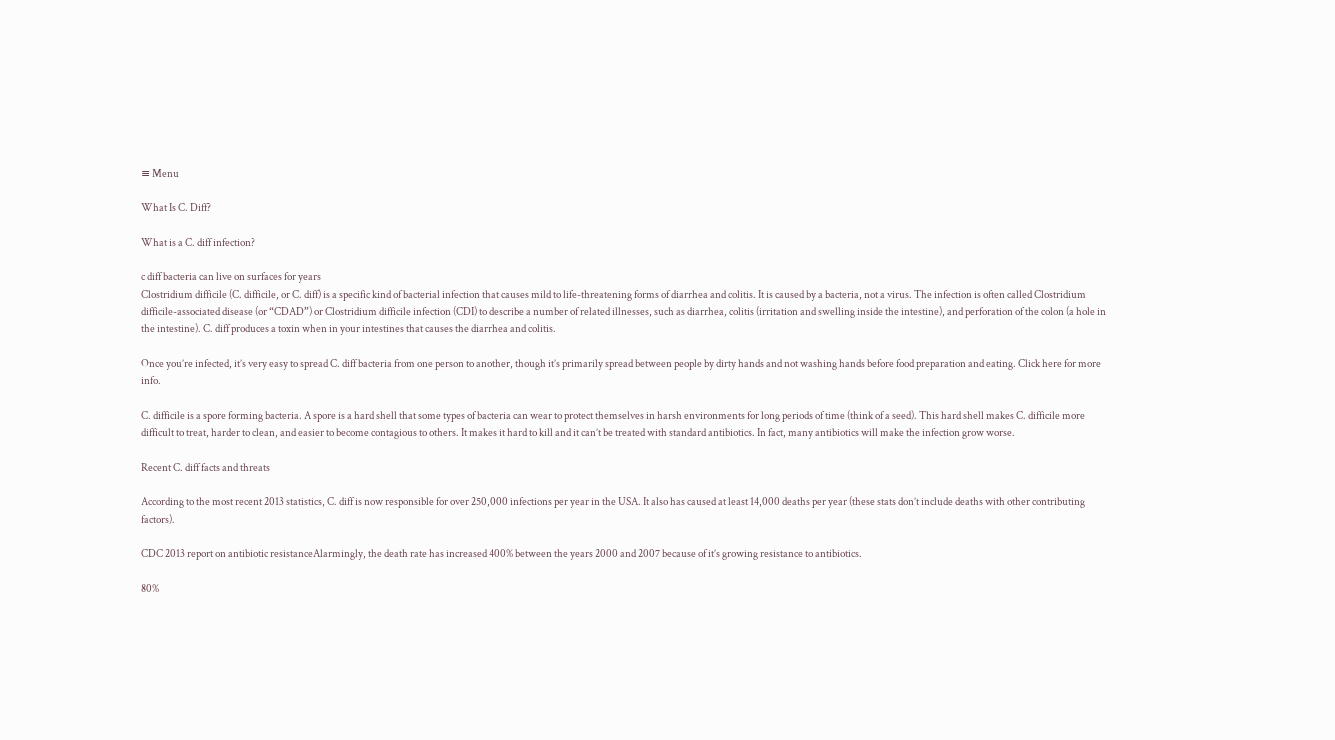≡ Menu

What Is C. Diff?

What is a C. diff infection?

c diff bacteria can live on surfaces for years
Clostridium difficile (C. difficile, or C. diff) is a specific kind of bacterial infection that causes mild to life-threatening forms of diarrhea and colitis. It is caused by a bacteria, not a virus. The infection is often called Clostridium difficile-associated disease (or “CDAD”) or Clostridium difficile infection (CDI) to describe a number of related illnesses, such as diarrhea, colitis (irritation and swelling inside the intestine), and perforation of the colon (a hole in the intestine). C. diff produces a toxin when in your intestines that causes the diarrhea and colitis.

Once you’re infected, it’s very easy to spread C. diff bacteria from one person to another, though it’s primarily spread between people by dirty hands and not washing hands before food preparation and eating. Click here for more info.

C. difficile is a spore forming bacteria. A spore is a hard shell that some types of bacteria can wear to protect themselves in harsh environments for long periods of time (think of a seed). This hard shell makes C. difficile more difficult to treat, harder to clean, and easier to become contagious to others. It makes it hard to kill and it can’t be treated with standard antibiotics. In fact, many antibiotics will make the infection grow worse.

Recent C. diff facts and threats

According to the most recent 2013 statistics, C. diff is now responsible for over 250,000 infections per year in the USA. It also has caused at least 14,000 deaths per year (these stats don’t include deaths with other contributing factors).

CDC 2013 report on antibiotic resistanceAlarmingly, the death rate has increased 400% between the years 2000 and 2007 because of it’s growing resistance to antibiotics.

80%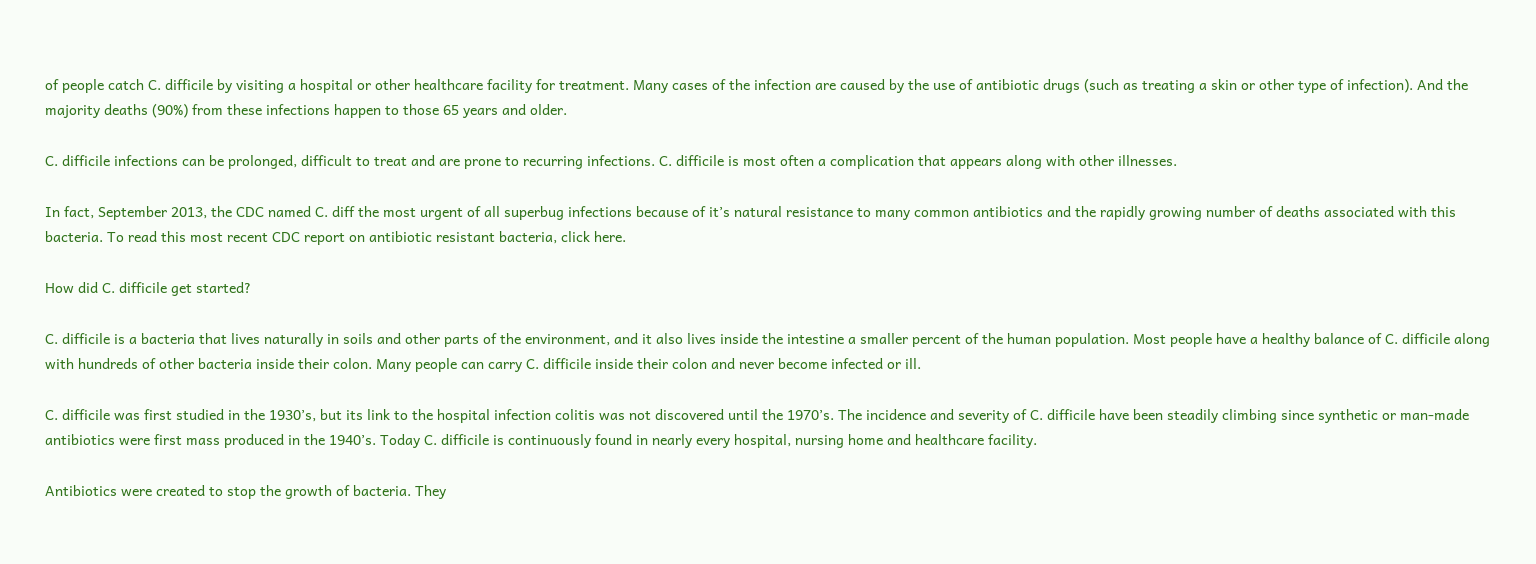of people catch C. difficile by visiting a hospital or other healthcare facility for treatment. Many cases of the infection are caused by the use of antibiotic drugs (such as treating a skin or other type of infection). And the majority deaths (90%) from these infections happen to those 65 years and older.

C. difficile infections can be prolonged, difficult to treat and are prone to recurring infections. C. difficile is most often a complication that appears along with other illnesses.

In fact, September 2013, the CDC named C. diff the most urgent of all superbug infections because of it’s natural resistance to many common antibiotics and the rapidly growing number of deaths associated with this bacteria. To read this most recent CDC report on antibiotic resistant bacteria, click here.

How did C. difficile get started?

C. difficile is a bacteria that lives naturally in soils and other parts of the environment, and it also lives inside the intestine a smaller percent of the human population. Most people have a healthy balance of C. difficile along with hundreds of other bacteria inside their colon. Many people can carry C. difficile inside their colon and never become infected or ill.

C. difficile was first studied in the 1930’s, but its link to the hospital infection colitis was not discovered until the 1970’s. The incidence and severity of C. difficile have been steadily climbing since synthetic or man-made antibiotics were first mass produced in the 1940’s. Today C. difficile is continuously found in nearly every hospital, nursing home and healthcare facility.

Antibiotics were created to stop the growth of bacteria. They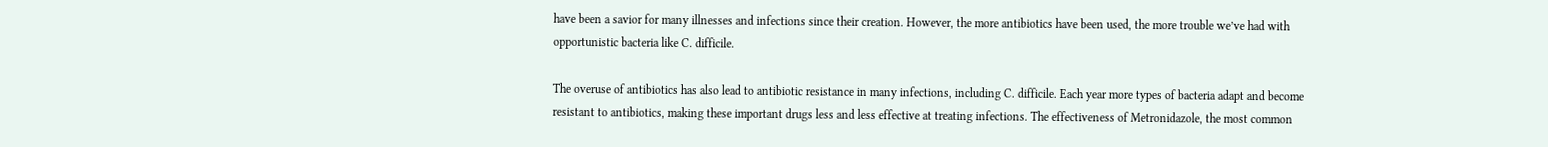have been a savior for many illnesses and infections since their creation. However, the more antibiotics have been used, the more trouble we’ve had with opportunistic bacteria like C. difficile.

The overuse of antibiotics has also lead to antibiotic resistance in many infections, including C. difficile. Each year more types of bacteria adapt and become resistant to antibiotics, making these important drugs less and less effective at treating infections. The effectiveness of Metronidazole, the most common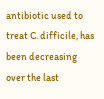antibiotic used to treat C. difficile, has been decreasing over the last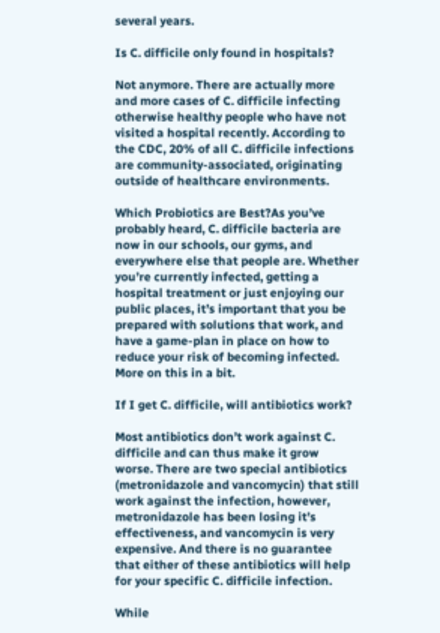several years.

Is C. difficile only found in hospitals?

Not anymore. There are actually more and more cases of C. difficile infecting otherwise healthy people who have not visited a hospital recently. According to the CDC, 20% of all C. difficile infections are community-associated, originating outside of healthcare environments.

Which Probiotics are Best?As you’ve probably heard, C. difficile bacteria are now in our schools, our gyms, and everywhere else that people are. Whether you’re currently infected, getting a hospital treatment or just enjoying our public places, it’s important that you be prepared with solutions that work, and have a game-plan in place on how to reduce your risk of becoming infected. More on this in a bit.

If I get C. difficile, will antibiotics work?

Most antibiotics don’t work against C. difficile and can thus make it grow worse. There are two special antibiotics (metronidazole and vancomycin) that still work against the infection, however, metronidazole has been losing it’s effectiveness, and vancomycin is very expensive. And there is no guarantee that either of these antibiotics will help for your specific C. difficile infection.

While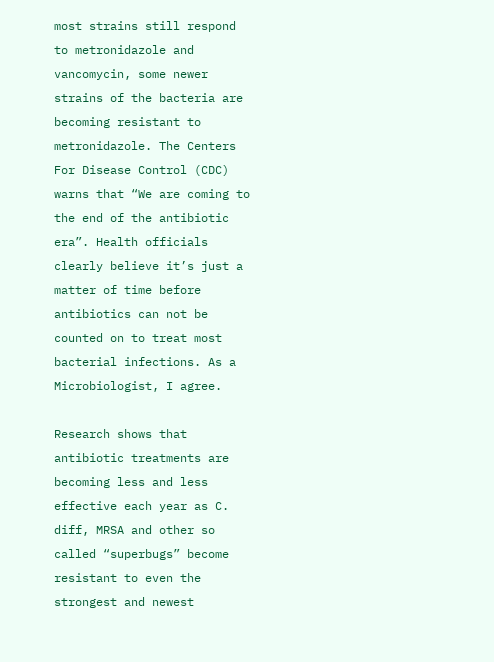most strains still respond to metronidazole and vancomycin, some newer strains of the bacteria are becoming resistant to metronidazole. The Centers For Disease Control (CDC) warns that “We are coming to the end of the antibiotic era”. Health officials clearly believe it’s just a matter of time before antibiotics can not be counted on to treat most bacterial infections. As a Microbiologist, I agree.

Research shows that antibiotic treatments are becoming less and less effective each year as C. diff, MRSA and other so called “superbugs” become resistant to even the strongest and newest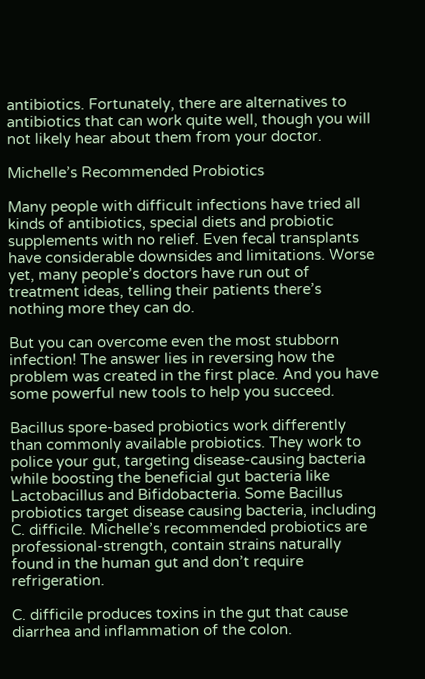antibiotics. Fortunately, there are alternatives to antibiotics that can work quite well, though you will not likely hear about them from your doctor.

Michelle’s Recommended Probiotics

Many people with difficult infections have tried all kinds of antibiotics, special diets and probiotic supplements with no relief. Even fecal transplants have considerable downsides and limitations. Worse yet, many people’s doctors have run out of treatment ideas, telling their patients there’s nothing more they can do.

But you can overcome even the most stubborn infection! The answer lies in reversing how the problem was created in the first place. And you have some powerful new tools to help you succeed.

Bacillus spore-based probiotics work differently than commonly available probiotics. They work to police your gut, targeting disease-causing bacteria while boosting the beneficial gut bacteria like Lactobacillus and Bifidobacteria. Some Bacillus probiotics target disease causing bacteria, including C. difficile. Michelle’s recommended probiotics are professional-strength, contain strains naturally found in the human gut and don’t require refrigeration.

C. difficile produces toxins in the gut that cause diarrhea and inflammation of the colon.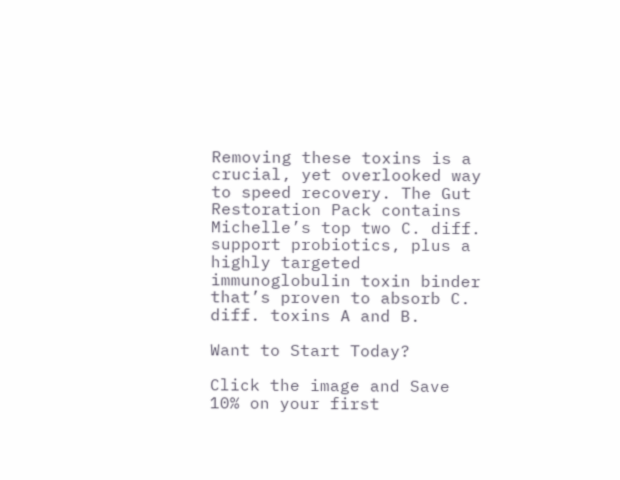Removing these toxins is a crucial, yet overlooked way to speed recovery. The Gut Restoration Pack contains Michelle’s top two C. diff. support probiotics, plus a highly targeted immunoglobulin toxin binder that’s proven to absorb C. diff. toxins A and B.

Want to Start Today?

Click the image and Save 10% on your first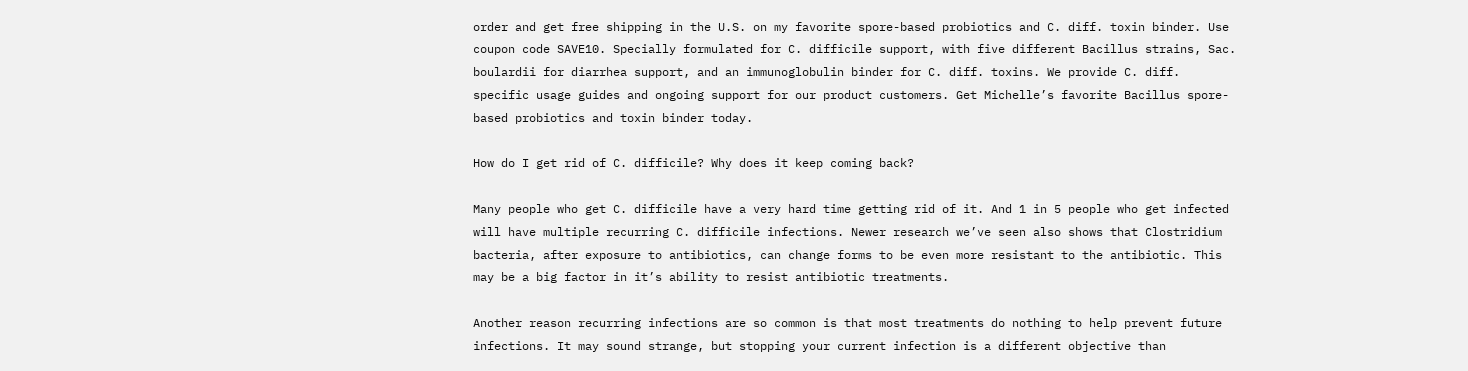order and get free shipping in the U.S. on my favorite spore-based probiotics and C. diff. toxin binder. Use coupon code SAVE10. Specially formulated for C. difficile support, with five different Bacillus strains, Sac. boulardii for diarrhea support, and an immunoglobulin binder for C. diff. toxins. We provide C. diff. specific usage guides and ongoing support for our product customers. Get Michelle’s favorite Bacillus spore-based probiotics and toxin binder today.

How do I get rid of C. difficile? Why does it keep coming back?

Many people who get C. difficile have a very hard time getting rid of it. And 1 in 5 people who get infected will have multiple recurring C. difficile infections. Newer research we’ve seen also shows that Clostridium bacteria, after exposure to antibiotics, can change forms to be even more resistant to the antibiotic. This may be a big factor in it’s ability to resist antibiotic treatments.

Another reason recurring infections are so common is that most treatments do nothing to help prevent future infections. It may sound strange, but stopping your current infection is a different objective than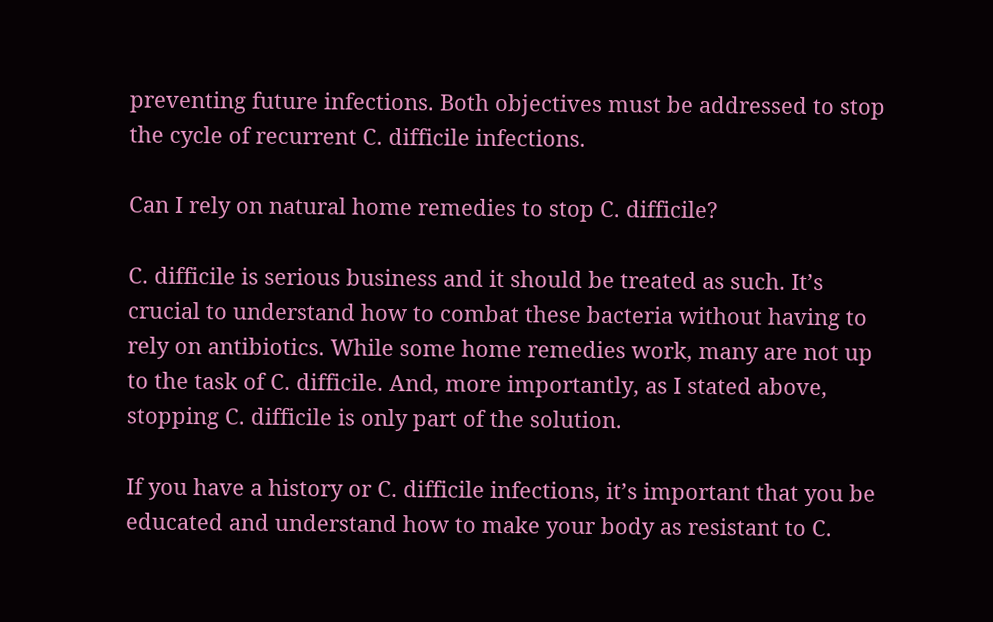preventing future infections. Both objectives must be addressed to stop the cycle of recurrent C. difficile infections.

Can I rely on natural home remedies to stop C. difficile?

C. difficile is serious business and it should be treated as such. It’s crucial to understand how to combat these bacteria without having to rely on antibiotics. While some home remedies work, many are not up to the task of C. difficile. And, more importantly, as I stated above, stopping C. difficile is only part of the solution.

If you have a history or C. difficile infections, it’s important that you be educated and understand how to make your body as resistant to C.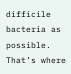difficile bacteria as possible. That’s where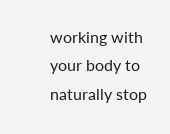working with your body to naturally stop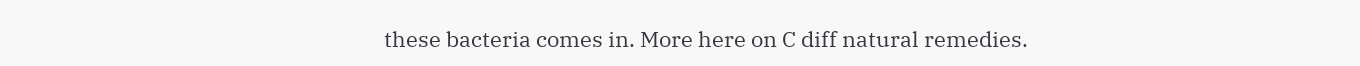these bacteria comes in. More here on C diff natural remedies.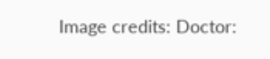Image credits: Doctor: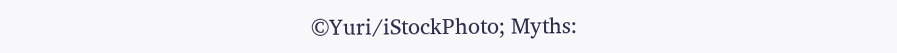©Yuri/iStockPhoto; Myths: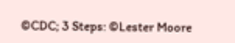©CDC; 3 Steps: ©Lester Moore